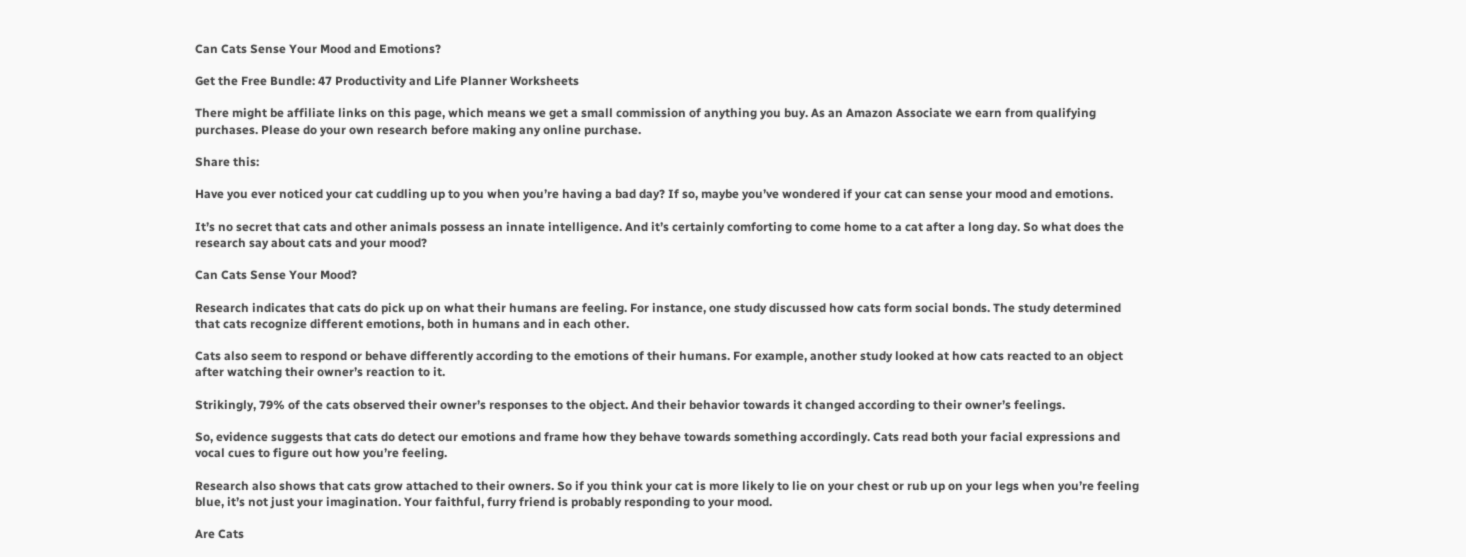Can Cats Sense Your Mood and Emotions?

Get the Free Bundle: 47 Productivity and Life Planner Worksheets

There might be affiliate links on this page, which means we get a small commission of anything you buy. As an Amazon Associate we earn from qualifying purchases. Please do your own research before making any online purchase.

Share this:

Have you ever noticed your cat cuddling up to you when you’re having a bad day? If so, maybe you’ve wondered if your cat can sense your mood and emotions.

It’s no secret that cats and other animals possess an innate intelligence. And it’s certainly comforting to come home to a cat after a long day. So what does the research say about cats and your mood?

Can Cats Sense Your Mood?

Research indicates that cats do pick up on what their humans are feeling. For instance, one study discussed how cats form social bonds. The study determined that cats recognize different emotions, both in humans and in each other.

Cats also seem to respond or behave differently according to the emotions of their humans. For example, another study looked at how cats reacted to an object after watching their owner’s reaction to it.

Strikingly, 79% of the cats observed their owner’s responses to the object. And their behavior towards it changed according to their owner’s feelings.

So, evidence suggests that cats do detect our emotions and frame how they behave towards something accordingly. Cats read both your facial expressions and vocal cues to figure out how you’re feeling.

Research also shows that cats grow attached to their owners. So if you think your cat is more likely to lie on your chest or rub up on your legs when you’re feeling blue, it’s not just your imagination. Your faithful, furry friend is probably responding to your mood.

Are Cats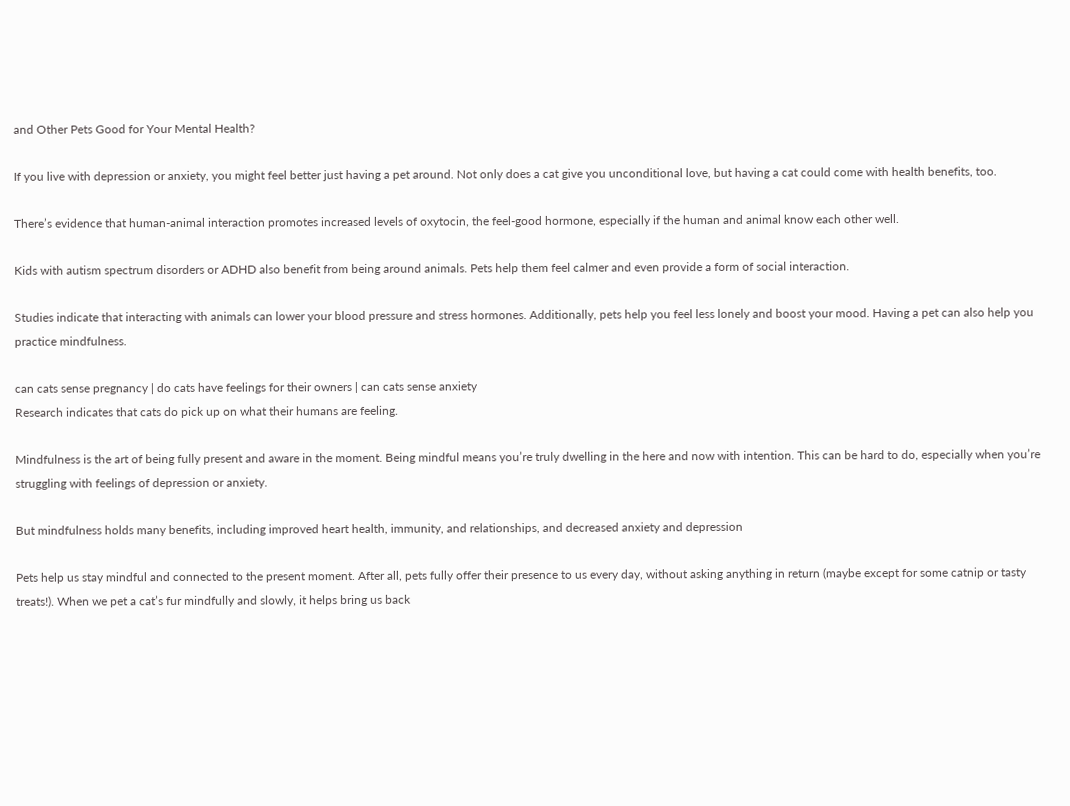and Other Pets Good for Your Mental Health?

If you live with depression or anxiety, you might feel better just having a pet around. Not only does a cat give you unconditional love, but having a cat could come with health benefits, too.

There’s evidence that human-animal interaction promotes increased levels of oxytocin, the feel-good hormone, especially if the human and animal know each other well.

Kids with autism spectrum disorders or ADHD also benefit from being around animals. Pets help them feel calmer and even provide a form of social interaction.

Studies indicate that interacting with animals can lower your blood pressure and stress hormones. Additionally, pets help you feel less lonely and boost your mood. Having a pet can also help you practice mindfulness.

can cats sense pregnancy | do cats have feelings for their owners | can cats sense anxiety
Research indicates that cats do pick up on what their humans are feeling.

Mindfulness is the art of being fully present and aware in the moment. Being mindful means you’re truly dwelling in the here and now with intention. This can be hard to do, especially when you’re struggling with feelings of depression or anxiety.

But mindfulness holds many benefits, including improved heart health, immunity, and relationships, and decreased anxiety and depression

Pets help us stay mindful and connected to the present moment. After all, pets fully offer their presence to us every day, without asking anything in return (maybe except for some catnip or tasty treats!). When we pet a cat’s fur mindfully and slowly, it helps bring us back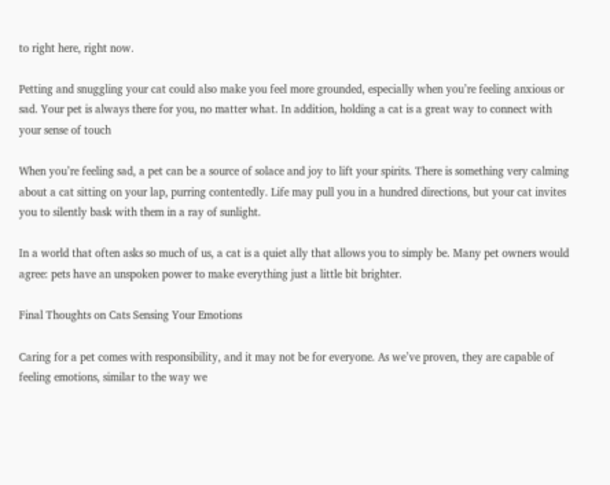to right here, right now.

Petting and snuggling your cat could also make you feel more grounded, especially when you’re feeling anxious or sad. Your pet is always there for you, no matter what. In addition, holding a cat is a great way to connect with your sense of touch

When you’re feeling sad, a pet can be a source of solace and joy to lift your spirits. There is something very calming about a cat sitting on your lap, purring contentedly. Life may pull you in a hundred directions, but your cat invites you to silently bask with them in a ray of sunlight.

In a world that often asks so much of us, a cat is a quiet ally that allows you to simply be. Many pet owners would agree: pets have an unspoken power to make everything just a little bit brighter.

Final Thoughts on Cats Sensing Your Emotions

Caring for a pet comes with responsibility, and it may not be for everyone. As we’ve proven, they are capable of feeling emotions, similar to the way we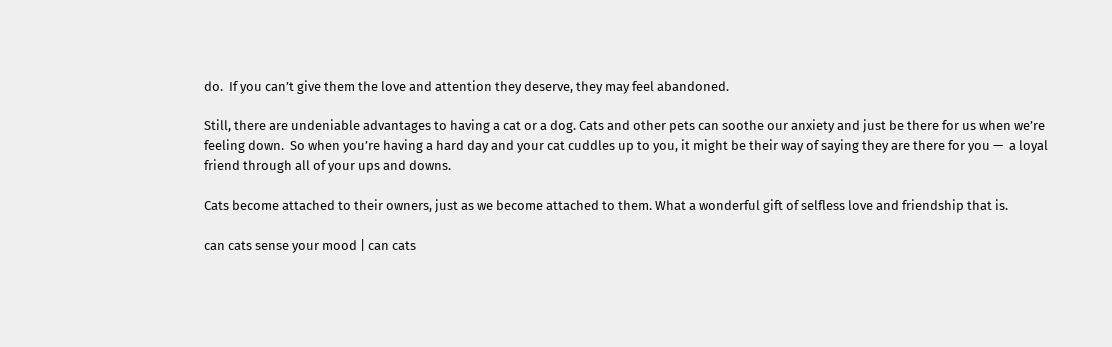do.  If you can’t give them the love and attention they deserve, they may feel abandoned.

Still, there are undeniable advantages to having a cat or a dog. Cats and other pets can soothe our anxiety and just be there for us when we’re feeling down.  So when you’re having a hard day and your cat cuddles up to you, it might be their way of saying they are there for you —  a loyal friend through all of your ups and downs.

Cats become attached to their owners, just as we become attached to them. What a wonderful gift of selfless love and friendship that is.

can cats sense your mood | can cats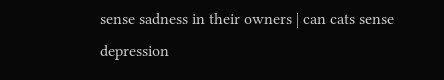sense sadness in their owners | can cats sense depression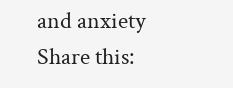and anxiety
Share this: